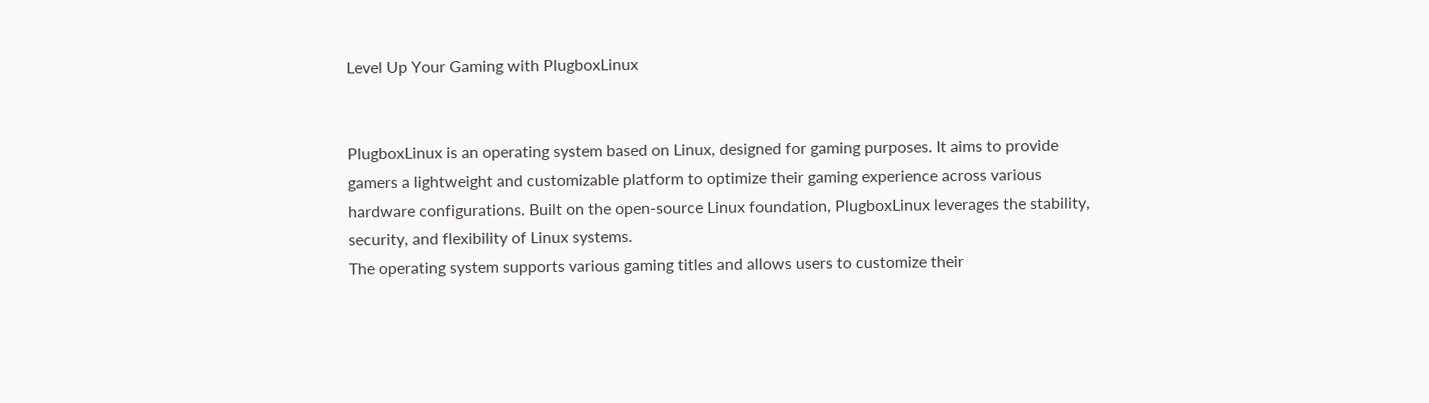Level Up Your Gaming with PlugboxLinux


PlugboxLinux is an operating system based on Linux, designed for gaming purposes. It aims to provide gamers a lightweight and customizable platform to optimize their gaming experience across various hardware configurations. Built on the open-source Linux foundation, PlugboxLinux leverages the stability, security, and flexibility of Linux systems.
The operating system supports various gaming titles and allows users to customize their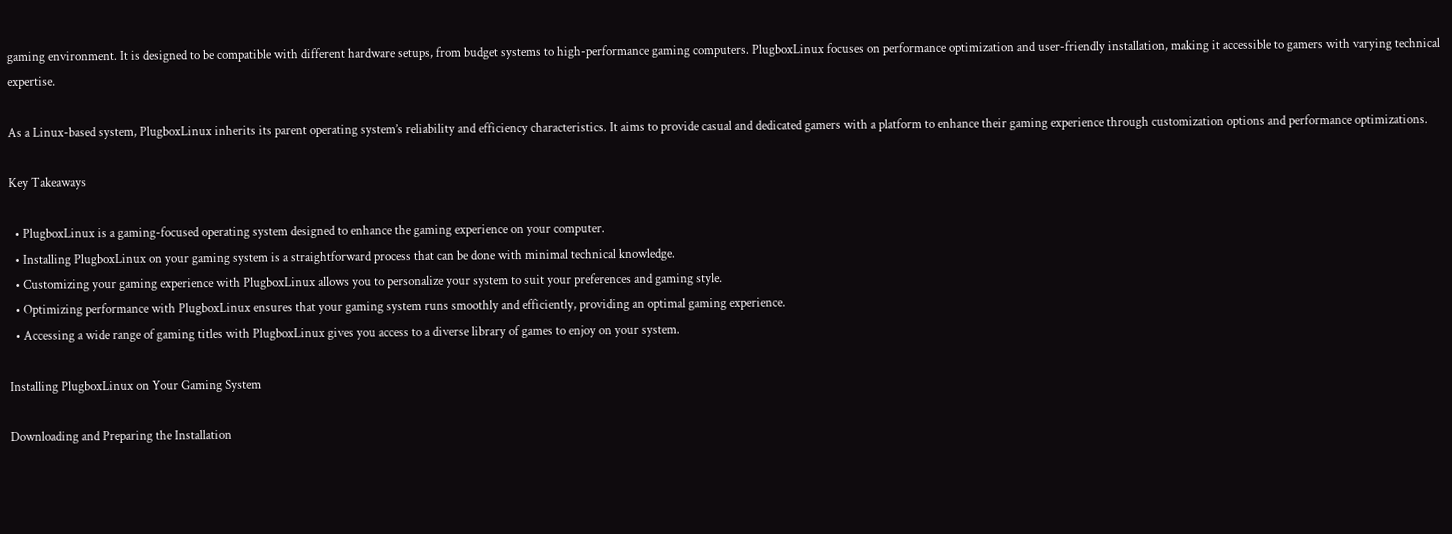gaming environment. It is designed to be compatible with different hardware setups, from budget systems to high-performance gaming computers. PlugboxLinux focuses on performance optimization and user-friendly installation, making it accessible to gamers with varying technical expertise.

As a Linux-based system, PlugboxLinux inherits its parent operating system’s reliability and efficiency characteristics. It aims to provide casual and dedicated gamers with a platform to enhance their gaming experience through customization options and performance optimizations.

Key Takeaways

  • PlugboxLinux is a gaming-focused operating system designed to enhance the gaming experience on your computer.
  • Installing PlugboxLinux on your gaming system is a straightforward process that can be done with minimal technical knowledge.
  • Customizing your gaming experience with PlugboxLinux allows you to personalize your system to suit your preferences and gaming style.
  • Optimizing performance with PlugboxLinux ensures that your gaming system runs smoothly and efficiently, providing an optimal gaming experience.
  • Accessing a wide range of gaming titles with PlugboxLinux gives you access to a diverse library of games to enjoy on your system.

Installing PlugboxLinux on Your Gaming System

Downloading and Preparing the Installation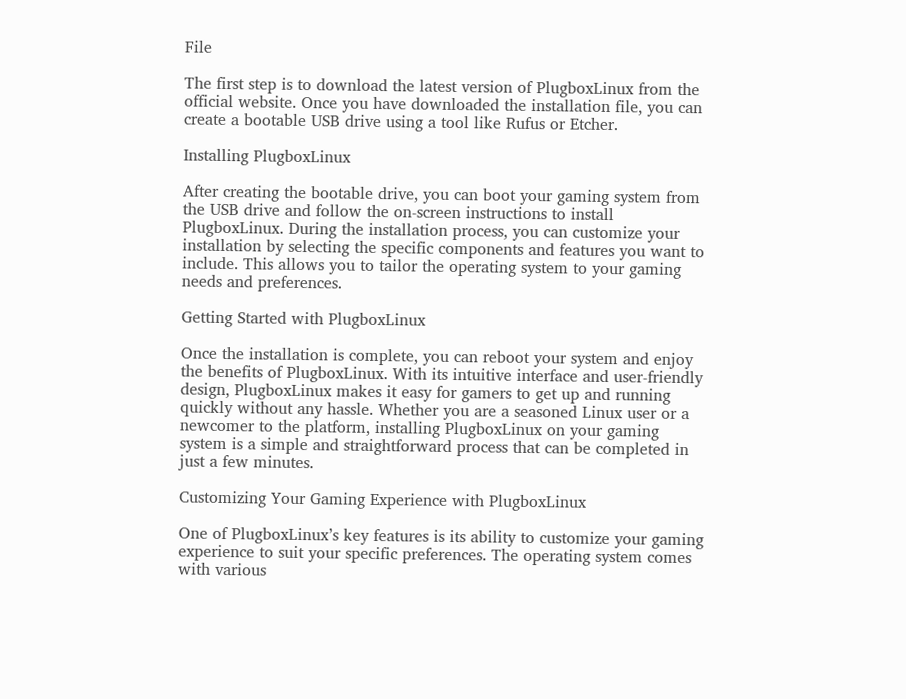File

The first step is to download the latest version of PlugboxLinux from the official website. Once you have downloaded the installation file, you can create a bootable USB drive using a tool like Rufus or Etcher.

Installing PlugboxLinux

After creating the bootable drive, you can boot your gaming system from the USB drive and follow the on-screen instructions to install PlugboxLinux. During the installation process, you can customize your installation by selecting the specific components and features you want to include. This allows you to tailor the operating system to your gaming needs and preferences.

Getting Started with PlugboxLinux

Once the installation is complete, you can reboot your system and enjoy the benefits of PlugboxLinux. With its intuitive interface and user-friendly design, PlugboxLinux makes it easy for gamers to get up and running quickly without any hassle. Whether you are a seasoned Linux user or a newcomer to the platform, installing PlugboxLinux on your gaming system is a simple and straightforward process that can be completed in just a few minutes.

Customizing Your Gaming Experience with PlugboxLinux

One of PlugboxLinux’s key features is its ability to customize your gaming experience to suit your specific preferences. The operating system comes with various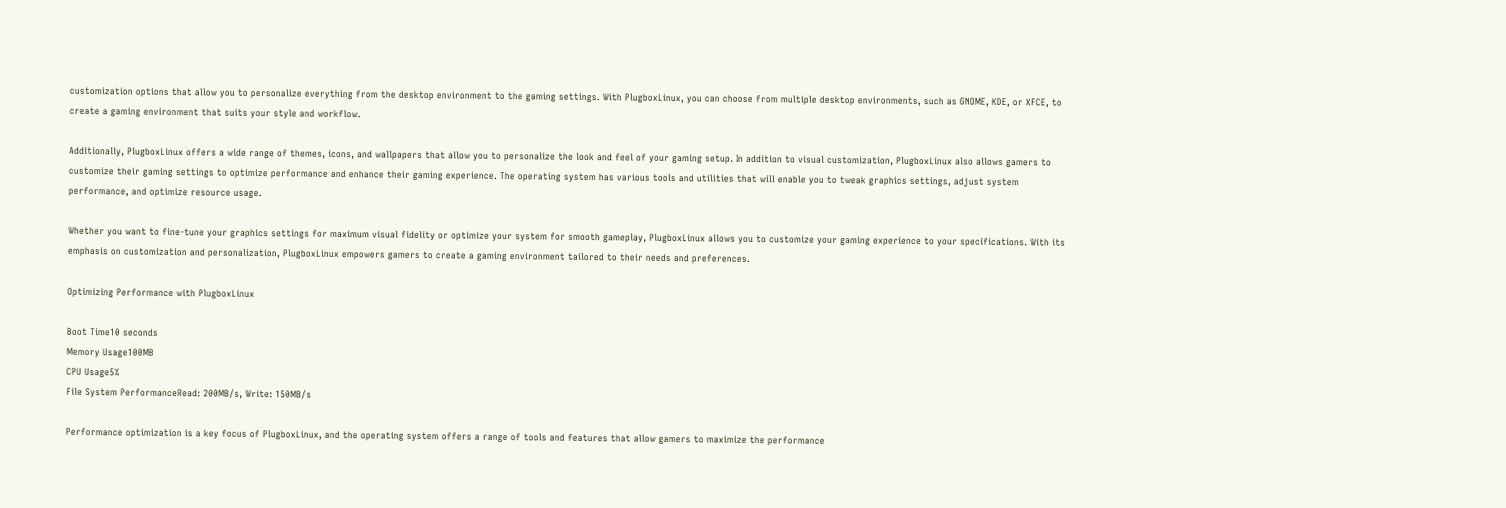customization options that allow you to personalize everything from the desktop environment to the gaming settings. With PlugboxLinux, you can choose from multiple desktop environments, such as GNOME, KDE, or XFCE, to create a gaming environment that suits your style and workflow.

Additionally, PlugboxLinux offers a wide range of themes, icons, and wallpapers that allow you to personalize the look and feel of your gaming setup. In addition to visual customization, PlugboxLinux also allows gamers to customize their gaming settings to optimize performance and enhance their gaming experience. The operating system has various tools and utilities that will enable you to tweak graphics settings, adjust system performance, and optimize resource usage.

Whether you want to fine-tune your graphics settings for maximum visual fidelity or optimize your system for smooth gameplay, PlugboxLinux allows you to customize your gaming experience to your specifications. With its emphasis on customization and personalization, PlugboxLinux empowers gamers to create a gaming environment tailored to their needs and preferences.

Optimizing Performance with PlugboxLinux

Boot Time10 seconds
Memory Usage100MB
CPU Usage5%
File System PerformanceRead: 200MB/s, Write: 150MB/s

Performance optimization is a key focus of PlugboxLinux, and the operating system offers a range of tools and features that allow gamers to maximize the performance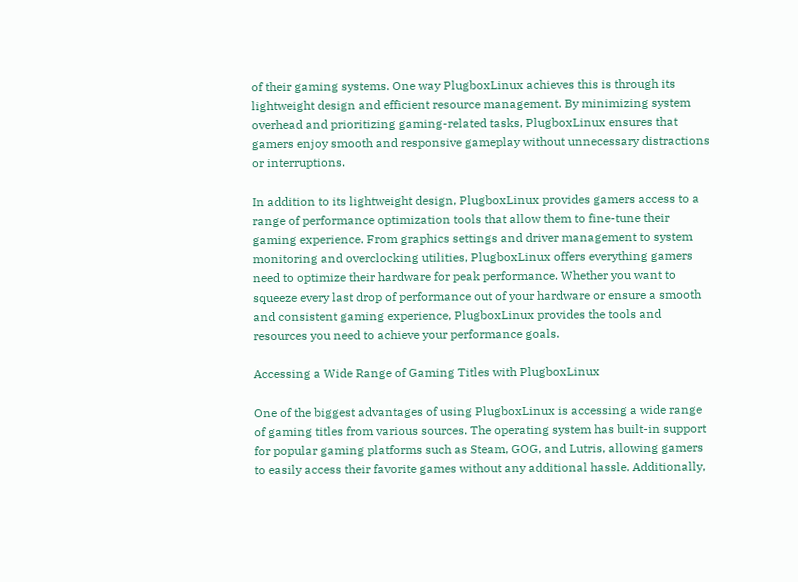of their gaming systems. One way PlugboxLinux achieves this is through its lightweight design and efficient resource management. By minimizing system overhead and prioritizing gaming-related tasks, PlugboxLinux ensures that gamers enjoy smooth and responsive gameplay without unnecessary distractions or interruptions.

In addition to its lightweight design, PlugboxLinux provides gamers access to a range of performance optimization tools that allow them to fine-tune their gaming experience. From graphics settings and driver management to system monitoring and overclocking utilities, PlugboxLinux offers everything gamers need to optimize their hardware for peak performance. Whether you want to squeeze every last drop of performance out of your hardware or ensure a smooth and consistent gaming experience, PlugboxLinux provides the tools and resources you need to achieve your performance goals.

Accessing a Wide Range of Gaming Titles with PlugboxLinux

One of the biggest advantages of using PlugboxLinux is accessing a wide range of gaming titles from various sources. The operating system has built-in support for popular gaming platforms such as Steam, GOG, and Lutris, allowing gamers to easily access their favorite games without any additional hassle. Additionally,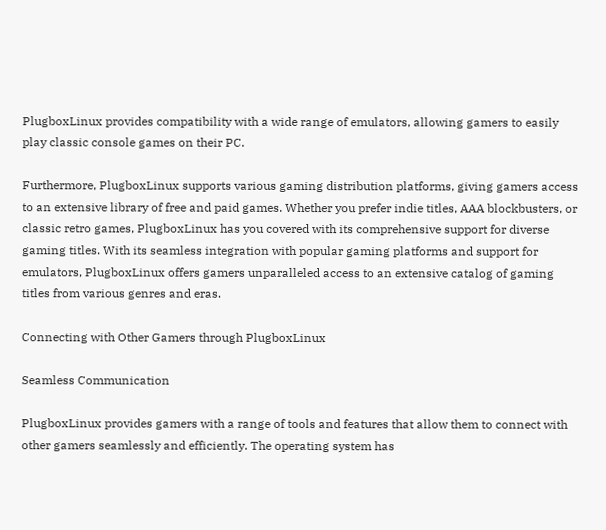PlugboxLinux provides compatibility with a wide range of emulators, allowing gamers to easily play classic console games on their PC.

Furthermore, PlugboxLinux supports various gaming distribution platforms, giving gamers access to an extensive library of free and paid games. Whether you prefer indie titles, AAA blockbusters, or classic retro games, PlugboxLinux has you covered with its comprehensive support for diverse gaming titles. With its seamless integration with popular gaming platforms and support for emulators, PlugboxLinux offers gamers unparalleled access to an extensive catalog of gaming titles from various genres and eras.

Connecting with Other Gamers through PlugboxLinux

Seamless Communication

PlugboxLinux provides gamers with a range of tools and features that allow them to connect with other gamers seamlessly and efficiently. The operating system has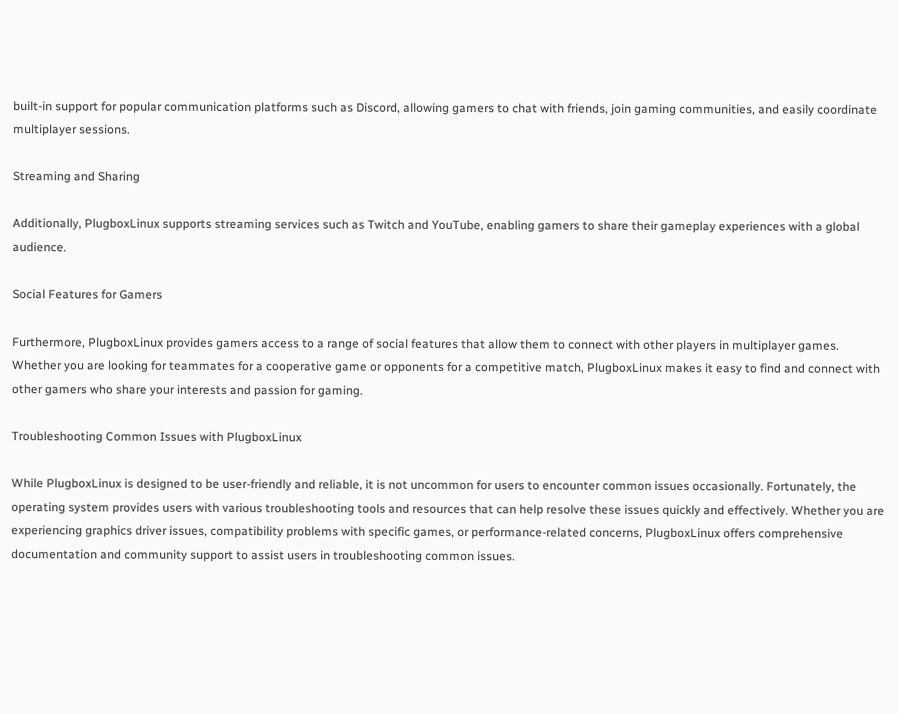built-in support for popular communication platforms such as Discord, allowing gamers to chat with friends, join gaming communities, and easily coordinate multiplayer sessions.

Streaming and Sharing

Additionally, PlugboxLinux supports streaming services such as Twitch and YouTube, enabling gamers to share their gameplay experiences with a global audience.

Social Features for Gamers

Furthermore, PlugboxLinux provides gamers access to a range of social features that allow them to connect with other players in multiplayer games. Whether you are looking for teammates for a cooperative game or opponents for a competitive match, PlugboxLinux makes it easy to find and connect with other gamers who share your interests and passion for gaming.

Troubleshooting Common Issues with PlugboxLinux

While PlugboxLinux is designed to be user-friendly and reliable, it is not uncommon for users to encounter common issues occasionally. Fortunately, the operating system provides users with various troubleshooting tools and resources that can help resolve these issues quickly and effectively. Whether you are experiencing graphics driver issues, compatibility problems with specific games, or performance-related concerns, PlugboxLinux offers comprehensive documentation and community support to assist users in troubleshooting common issues.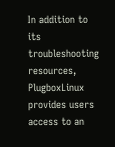In addition to its troubleshooting resources, PlugboxLinux provides users access to an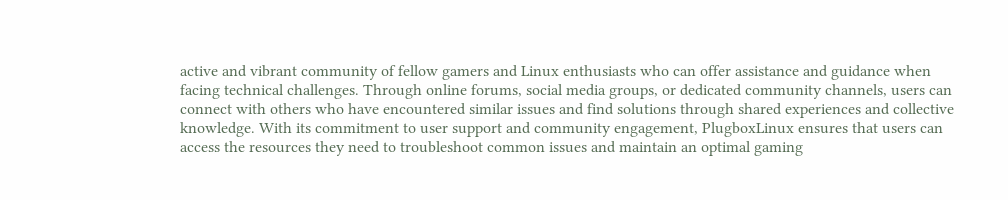active and vibrant community of fellow gamers and Linux enthusiasts who can offer assistance and guidance when facing technical challenges. Through online forums, social media groups, or dedicated community channels, users can connect with others who have encountered similar issues and find solutions through shared experiences and collective knowledge. With its commitment to user support and community engagement, PlugboxLinux ensures that users can access the resources they need to troubleshoot common issues and maintain an optimal gaming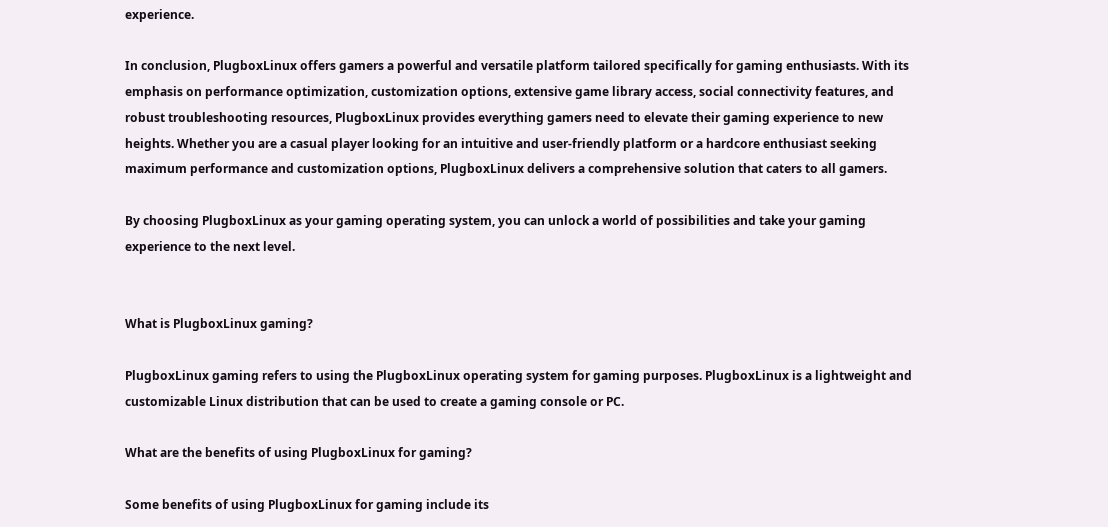experience.

In conclusion, PlugboxLinux offers gamers a powerful and versatile platform tailored specifically for gaming enthusiasts. With its emphasis on performance optimization, customization options, extensive game library access, social connectivity features, and robust troubleshooting resources, PlugboxLinux provides everything gamers need to elevate their gaming experience to new heights. Whether you are a casual player looking for an intuitive and user-friendly platform or a hardcore enthusiast seeking maximum performance and customization options, PlugboxLinux delivers a comprehensive solution that caters to all gamers.

By choosing PlugboxLinux as your gaming operating system, you can unlock a world of possibilities and take your gaming experience to the next level.


What is PlugboxLinux gaming?

PlugboxLinux gaming refers to using the PlugboxLinux operating system for gaming purposes. PlugboxLinux is a lightweight and customizable Linux distribution that can be used to create a gaming console or PC.

What are the benefits of using PlugboxLinux for gaming?

Some benefits of using PlugboxLinux for gaming include its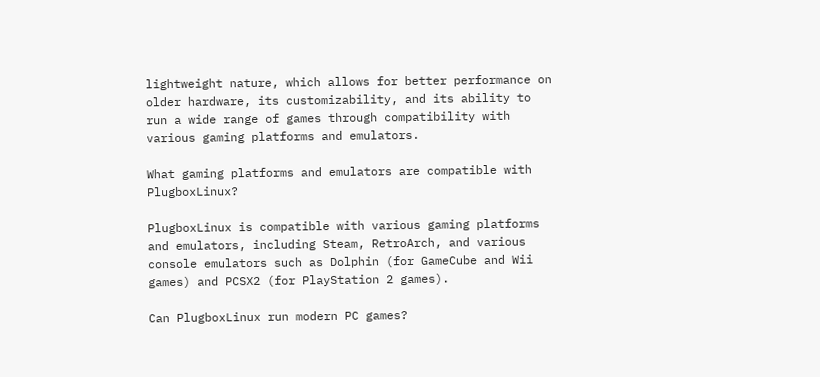lightweight nature, which allows for better performance on older hardware, its customizability, and its ability to run a wide range of games through compatibility with various gaming platforms and emulators.

What gaming platforms and emulators are compatible with PlugboxLinux?

PlugboxLinux is compatible with various gaming platforms and emulators, including Steam, RetroArch, and various console emulators such as Dolphin (for GameCube and Wii games) and PCSX2 (for PlayStation 2 games).

Can PlugboxLinux run modern PC games?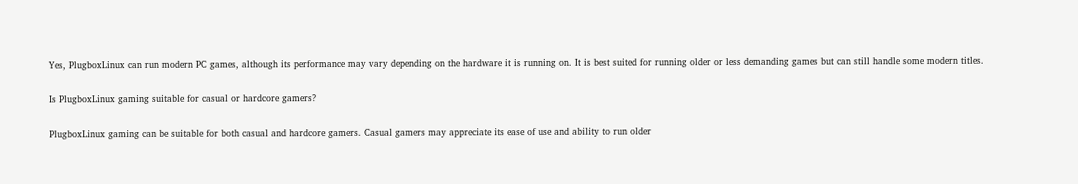Yes, PlugboxLinux can run modern PC games, although its performance may vary depending on the hardware it is running on. It is best suited for running older or less demanding games but can still handle some modern titles.

Is PlugboxLinux gaming suitable for casual or hardcore gamers?

PlugboxLinux gaming can be suitable for both casual and hardcore gamers. Casual gamers may appreciate its ease of use and ability to run older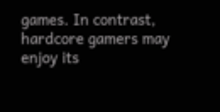games. In contrast, hardcore gamers may enjoy its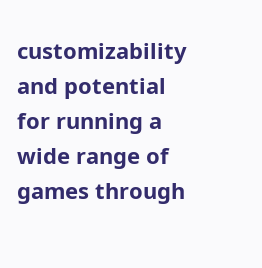customizability and potential for running a wide range of games through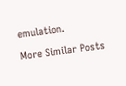emulation.

More Similar Posts